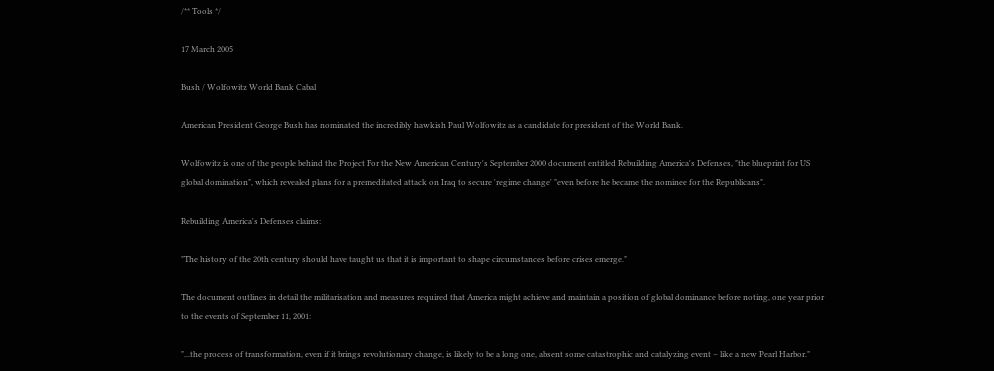/** Tools */

17 March 2005

Bush / Wolfowitz World Bank Cabal

American President George Bush has nominated the incredibly hawkish Paul Wolfowitz as a candidate for president of the World Bank.

Wolfowitz is one of the people behind the Project For the New American Century's September 2000 document entitled Rebuilding America's Defenses, "the blueprint for US global domination", which revealed plans for a premeditated attack on Iraq to secure 'regime change' "even before he became the nominee for the Republicans".

Rebuilding America's Defenses claims:

"The history of the 20th century should have taught us that it is important to shape circumstances before crises emerge."

The document outlines in detail the militarisation and measures required that America might achieve and maintain a position of global dominance before noting, one year prior to the events of September 11, 2001:

"...the process of transformation, even if it brings revolutionary change, is likely to be a long one, absent some catastrophic and catalyzing event – like a new Pearl Harbor."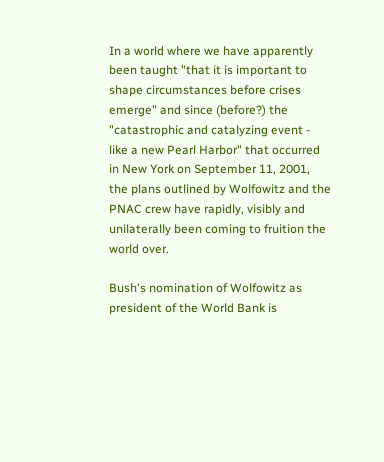In a world where we have apparently been taught "that it is important to shape circumstances before crises emerge" and since (before?) the "catastrophic and catalyzing event - like a new Pearl Harbor" that occurred in New York on September 11, 2001, the plans outlined by Wolfowitz and the PNAC crew have rapidly, visibly and unilaterally been coming to fruition the world over.

Bush's nomination of Wolfowitz as president of the World Bank is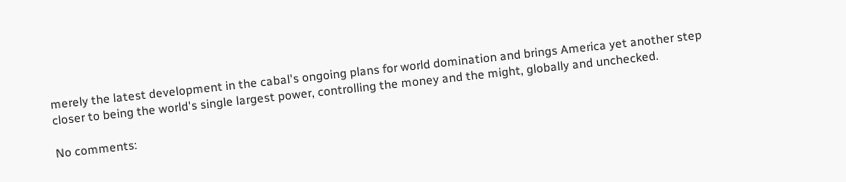merely the latest development in the cabal's ongoing plans for world domination and brings America yet another step closer to being the world's single largest power, controlling the money and the might, globally and unchecked.

No comments: